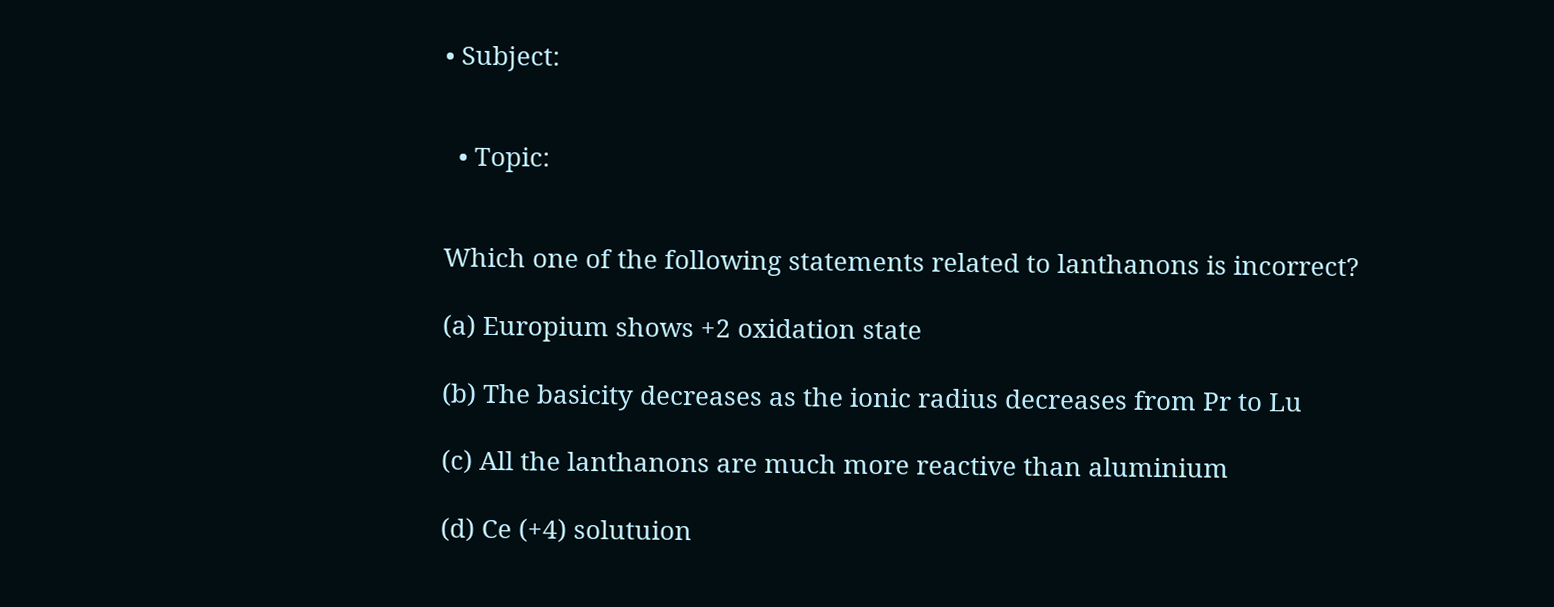• Subject:


  • Topic:


Which one of the following statements related to lanthanons is incorrect?

(a) Europium shows +2 oxidation state

(b) The basicity decreases as the ionic radius decreases from Pr to Lu

(c) All the lanthanons are much more reactive than aluminium

(d) Ce (+4) solutuion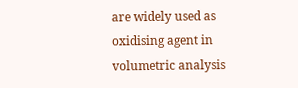are widely used as oxidising agent in volumetric analysis